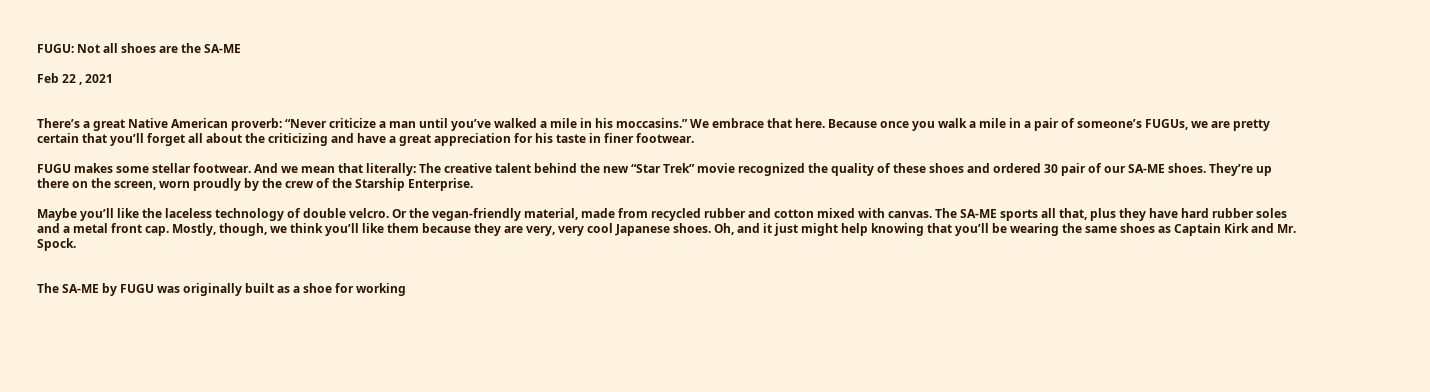FUGU: Not all shoes are the SA-ME

Feb 22 , 2021


There’s a great Native American proverb: “Never criticize a man until you’ve walked a mile in his moccasins.” We embrace that here. Because once you walk a mile in a pair of someone’s FUGUs, we are pretty certain that you’ll forget all about the criticizing and have a great appreciation for his taste in finer footwear.

FUGU makes some stellar footwear. And we mean that literally: The creative talent behind the new “Star Trek” movie recognized the quality of these shoes and ordered 30 pair of our SA-ME shoes. They’re up there on the screen, worn proudly by the crew of the Starship Enterprise.

Maybe you’ll like the laceless technology of double velcro. Or the vegan-friendly material, made from recycled rubber and cotton mixed with canvas. The SA-ME sports all that, plus they have hard rubber soles and a metal front cap. Mostly, though, we think you’ll like them because they are very, very cool Japanese shoes. Oh, and it just might help knowing that you’ll be wearing the same shoes as Captain Kirk and Mr. Spock.


The SA-ME by FUGU was originally built as a shoe for working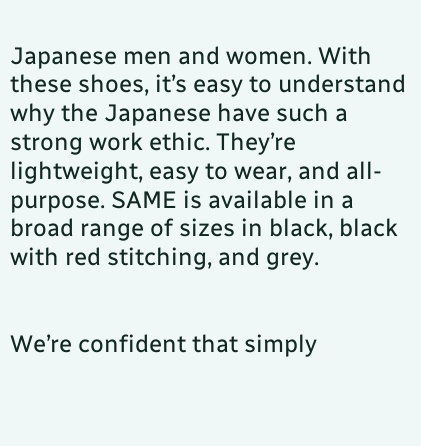Japanese men and women. With these shoes, it’s easy to understand why the Japanese have such a strong work ethic. They’re lightweight, easy to wear, and all-purpose. SAME is available in a broad range of sizes in black, black with red stitching, and grey.


We’re confident that simply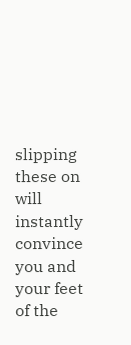slipping these on will instantly convince you and your feet of the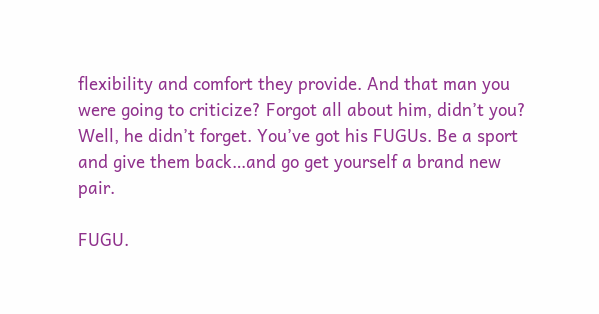flexibility and comfort they provide. And that man you were going to criticize? Forgot all about him, didn’t you? Well, he didn’t forget. You’ve got his FUGUs. Be a sport and give them back…and go get yourself a brand new pair.

FUGU.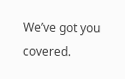We’ve got you covered.